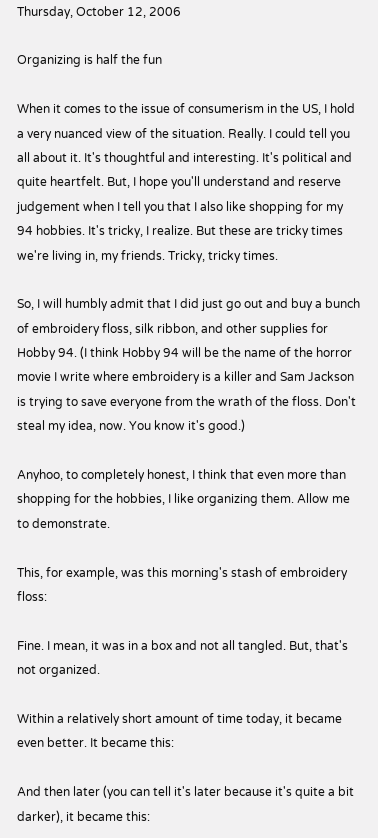Thursday, October 12, 2006

Organizing is half the fun

When it comes to the issue of consumerism in the US, I hold a very nuanced view of the situation. Really. I could tell you all about it. It's thoughtful and interesting. It's political and quite heartfelt. But, I hope you'll understand and reserve judgement when I tell you that I also like shopping for my 94 hobbies. It's tricky, I realize. But these are tricky times we're living in, my friends. Tricky, tricky times.

So, I will humbly admit that I did just go out and buy a bunch of embroidery floss, silk ribbon, and other supplies for Hobby 94. (I think Hobby 94 will be the name of the horror movie I write where embroidery is a killer and Sam Jackson is trying to save everyone from the wrath of the floss. Don't steal my idea, now. You know it's good.)

Anyhoo, to completely honest, I think that even more than shopping for the hobbies, I like organizing them. Allow me to demonstrate.

This, for example, was this morning's stash of embroidery floss:

Fine. I mean, it was in a box and not all tangled. But, that's not organized.

Within a relatively short amount of time today, it became even better. It became this:

And then later (you can tell it's later because it's quite a bit darker), it became this: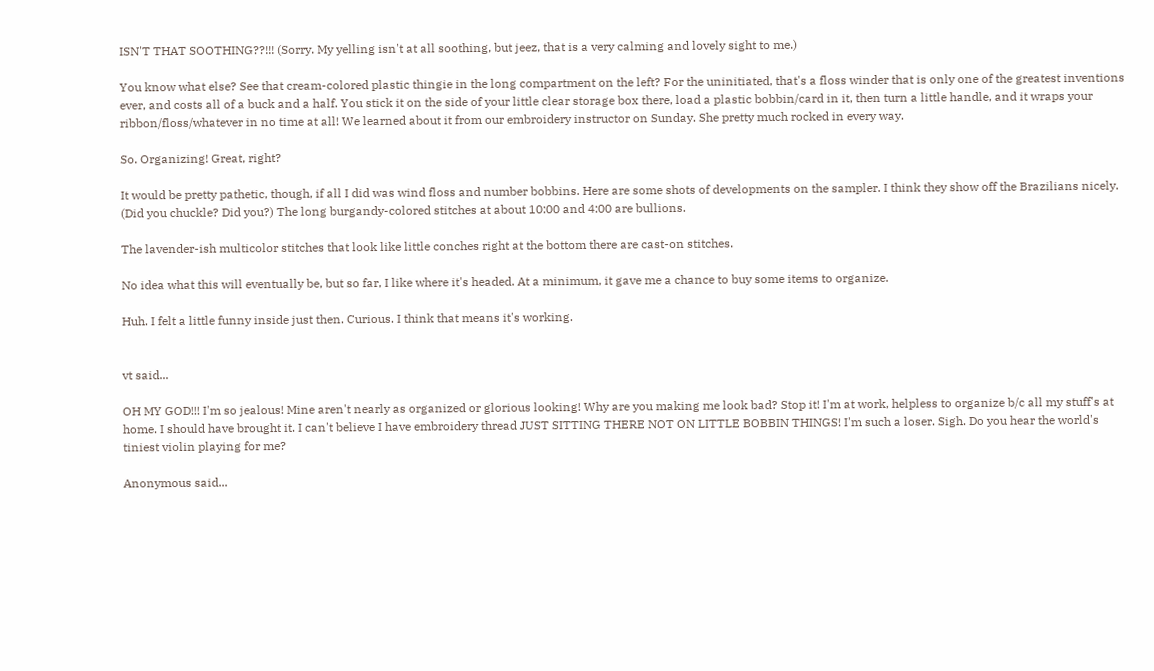ISN'T THAT SOOTHING??!!! (Sorry. My yelling isn't at all soothing, but jeez, that is a very calming and lovely sight to me.)

You know what else? See that cream-colored plastic thingie in the long compartment on the left? For the uninitiated, that's a floss winder that is only one of the greatest inventions ever, and costs all of a buck and a half. You stick it on the side of your little clear storage box there, load a plastic bobbin/card in it, then turn a little handle, and it wraps your ribbon/floss/whatever in no time at all! We learned about it from our embroidery instructor on Sunday. She pretty much rocked in every way.

So. Organizing! Great, right?

It would be pretty pathetic, though, if all I did was wind floss and number bobbins. Here are some shots of developments on the sampler. I think they show off the Brazilians nicely. (Did you chuckle? Did you?) The long burgandy-colored stitches at about 10:00 and 4:00 are bullions.

The lavender-ish multicolor stitches that look like little conches right at the bottom there are cast-on stitches.

No idea what this will eventually be, but so far, I like where it's headed. At a minimum, it gave me a chance to buy some items to organize.

Huh. I felt a little funny inside just then. Curious. I think that means it's working.


vt said...

OH MY GOD!!! I'm so jealous! Mine aren't nearly as organized or glorious looking! Why are you making me look bad? Stop it! I'm at work, helpless to organize b/c all my stuff's at home. I should have brought it. I can't believe I have embroidery thread JUST SITTING THERE NOT ON LITTLE BOBBIN THINGS! I'm such a loser. Sigh. Do you hear the world's tiniest violin playing for me?

Anonymous said...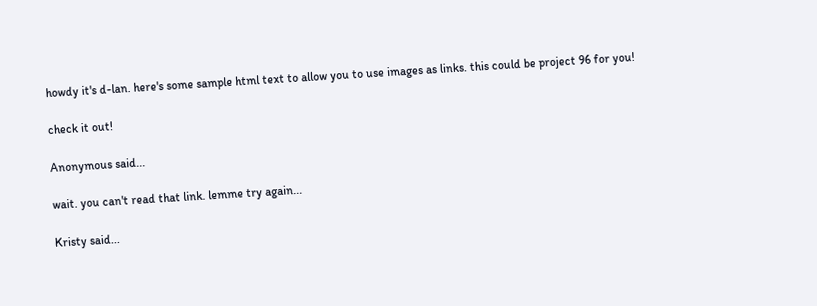howdy it's d-lan. here's some sample html text to allow you to use images as links. this could be project 96 for you!

check it out!

Anonymous said...

wait. you can't read that link. lemme try again...

Kristy said...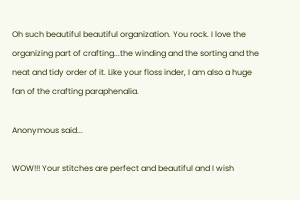Oh such beautiful beautiful organization. You rock. I love the organizing part of crafting...the winding and the sorting and the neat and tidy order of it. Like your floss inder, I am also a huge fan of the crafting paraphenalia.

Anonymous said...

WOW!!! Your stitches are perfect and beautiful and I wish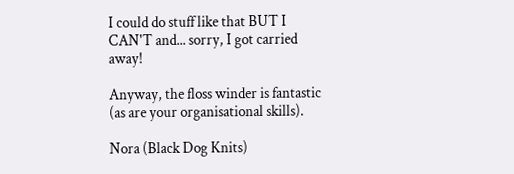I could do stuff like that BUT I CAN'T and... sorry, I got carried away!

Anyway, the floss winder is fantastic (as are your organisational skills).

Nora (Black Dog Knits)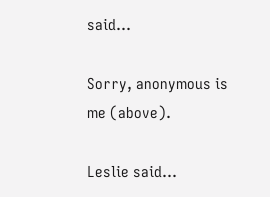said...

Sorry, anonymous is me (above).

Leslie said...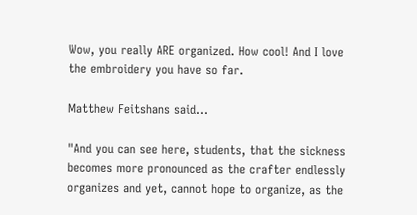Wow, you really ARE organized. How cool! And I love the embroidery you have so far.

Matthew Feitshans said...

"And you can see here, students, that the sickness becomes more pronounced as the crafter endlessly organizes and yet, cannot hope to organize, as the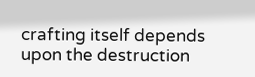crafting itself depends upon the destruction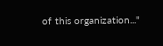of this organization..."